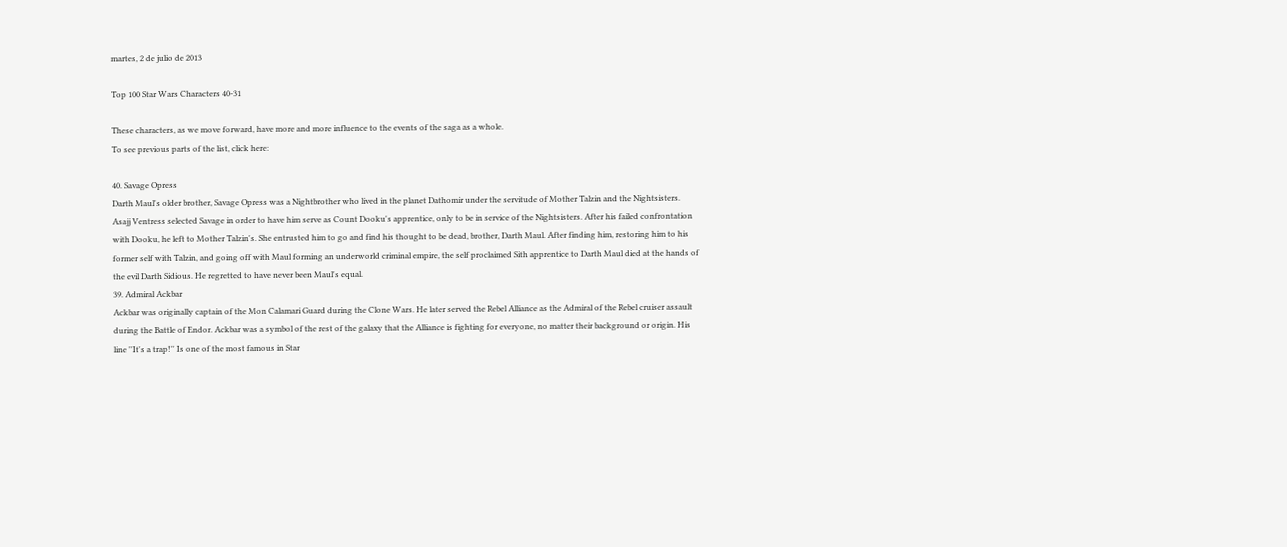martes, 2 de julio de 2013

Top 100 Star Wars Characters 40-31

These characters, as we move forward, have more and more influence to the events of the saga as a whole.
To see previous parts of the list, click here:

40. Savage Opress
Darth Maul's older brother, Savage Opress was a Nightbrother who lived in the planet Dathomir under the servitude of Mother Talzin and the Nightsisters. Asajj Ventress selected Savage in order to have him serve as Count Dooku's apprentice, only to be in service of the Nightsisters. After his failed confrontation with Dooku, he left to Mother Talzin's. She entrusted him to go and find his thought to be dead, brother, Darth Maul. After finding him, restoring him to his former self with Talzin, and going off with Maul forming an underworld criminal empire, the self proclaimed Sith apprentice to Darth Maul died at the hands of the evil Darth Sidious. He regretted to have never been Maul's equal.
39. Admiral Ackbar
Ackbar was originally captain of the Mon Calamari Guard during the Clone Wars. He later served the Rebel Alliance as the Admiral of the Rebel cruiser assault during the Battle of Endor. Ackbar was a symbol of the rest of the galaxy that the Alliance is fighting for everyone, no matter their background or origin. His line ''It's a trap!'' Is one of the most famous in Star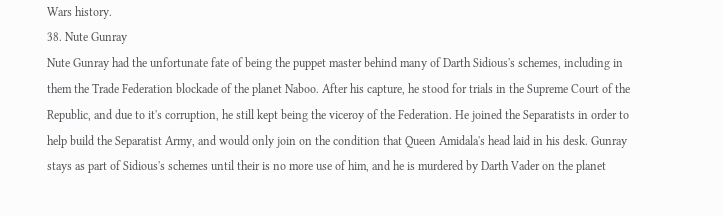Wars history.
38. Nute Gunray
Nute Gunray had the unfortunate fate of being the puppet master behind many of Darth Sidious's schemes, including in them the Trade Federation blockade of the planet Naboo. After his capture, he stood for trials in the Supreme Court of the Republic, and due to it's corruption, he still kept being the viceroy of the Federation. He joined the Separatists in order to help build the Separatist Army, and would only join on the condition that Queen Amidala's head laid in his desk. Gunray stays as part of Sidious's schemes until their is no more use of him, and he is murdered by Darth Vader on the planet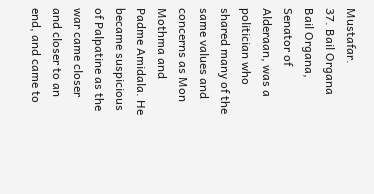Mustafar.
37. Bail Organa
Bail Organa, Senator of Alderaan, was a politician who shared many of the same values and concerns as Mon Mothma and Padme Amidala. He became suspicious of Palpatine as the war came closer and closer to an end, and came to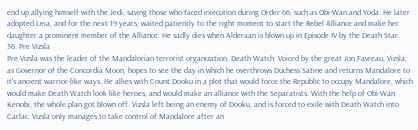end up allying himself with the Jedi, saving those who faced execution during Order 66, such as Obi-Wan and Yoda. He later adopted Leia, and for the next 19 years, waited patiently to the right moment to start the Rebel Alliance and make her daughter a prominent member of the Alliance. He sadly dies when Alderaan is blown up in Episode IV by the Death Star.
36. Pre Vizsla
Pre Vizsla was the leader of the Mandalorian terrorist organization, Death Watch. Voiced by the great Jon Favreau, Vizsla, as Governor of the Concordia Moon, hopes to see the day in which he overthrows Duchess Satine and returns Mandalore to it's ancient warrior-like ways. He allies with Count Dooku in a plot that would force the Republic to occupy Mandalore, which would make Death Watch look like heroes, and would make an alliance with the Separatists. With the help of Obi-Wan Kenobi, the whole plan got blown off. Vizsla left being an enemy of Dooku, and is forced to exile with Death Watch into Carlac. Vizsla only manages to take control of Mandalore after an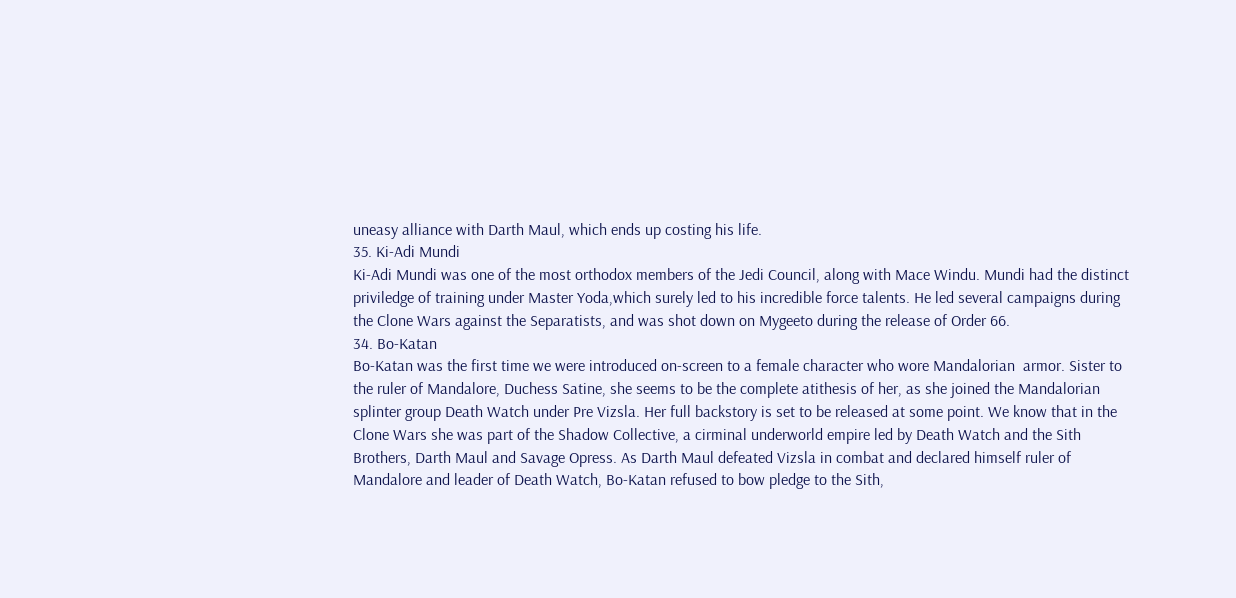uneasy alliance with Darth Maul, which ends up costing his life.
35. Ki-Adi Mundi
Ki-Adi Mundi was one of the most orthodox members of the Jedi Council, along with Mace Windu. Mundi had the distinct priviledge of training under Master Yoda,which surely led to his incredible force talents. He led several campaigns during the Clone Wars against the Separatists, and was shot down on Mygeeto during the release of Order 66.
34. Bo-Katan
Bo-Katan was the first time we were introduced on-screen to a female character who wore Mandalorian  armor. Sister to the ruler of Mandalore, Duchess Satine, she seems to be the complete atithesis of her, as she joined the Mandalorian splinter group Death Watch under Pre Vizsla. Her full backstory is set to be released at some point. We know that in the Clone Wars she was part of the Shadow Collective, a cirminal underworld empire led by Death Watch and the Sith Brothers, Darth Maul and Savage Opress. As Darth Maul defeated Vizsla in combat and declared himself ruler of Mandalore and leader of Death Watch, Bo-Katan refused to bow pledge to the Sith,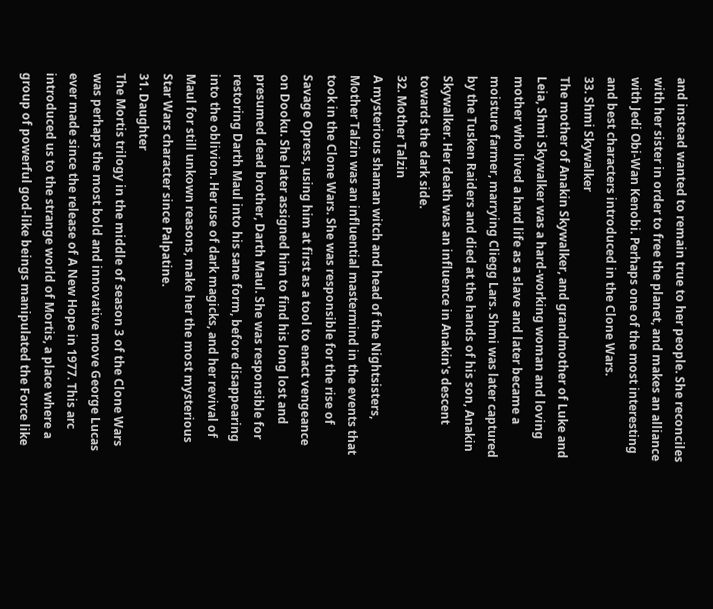and instead wanted to remain true to her people. She reconciles with her sister in order to free the planet, and makes an alliance with Jedi Obi-Wan Kenobi. Perhaps one of the most interesting and best characters introduced in the Clone Wars.
33. Shmi Skywalker
The mother of Anakin Skywalker, and grandmother of Luke and Leia, Shmi Skywalker was a hard-working woman and loving mother who lived a hard life as a slave and later became a moisture farmer, marrying Cliegg Lars. Shmi was later captured by the Tusken Raiders and died at the hands of his son, Anakin Skywalker. Her death was an influence in Anakin's descent towards the dark side.
32. Mother Talzin
A mysterious shaman witch and head of the Nightsisters, Mother Talzin was an influential mastermind in the events that took in the Clone Wars. She was responsible for the rise of Savage Opress, using him at first as a tool to enact vengeance on Dooku. She later assigned him to find his long lost and presumed dead brother, Darth Maul. She was responsible for restoring Darth Maul into his sane form, before disappearing into the oblivion. Her use of dark magicks, and her revival of Maul for still unkown reasons, make her the most mysterious Star Wars character since Palpatine.
31. Daughter
The Mortis trilogy in the middle of season 3 of the Clone Wars was perhaps the most bold and innovative move George Lucas ever made since the release of A New Hope in 1977. This arc introduced us to the strange world of Mortis, a place where a group of powerful god-like beings manipulated the Force like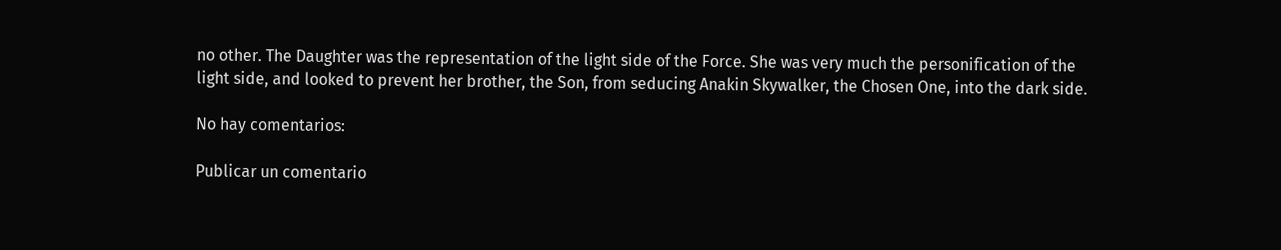no other. The Daughter was the representation of the light side of the Force. She was very much the personification of the light side, and looked to prevent her brother, the Son, from seducing Anakin Skywalker, the Chosen One, into the dark side.

No hay comentarios:

Publicar un comentario